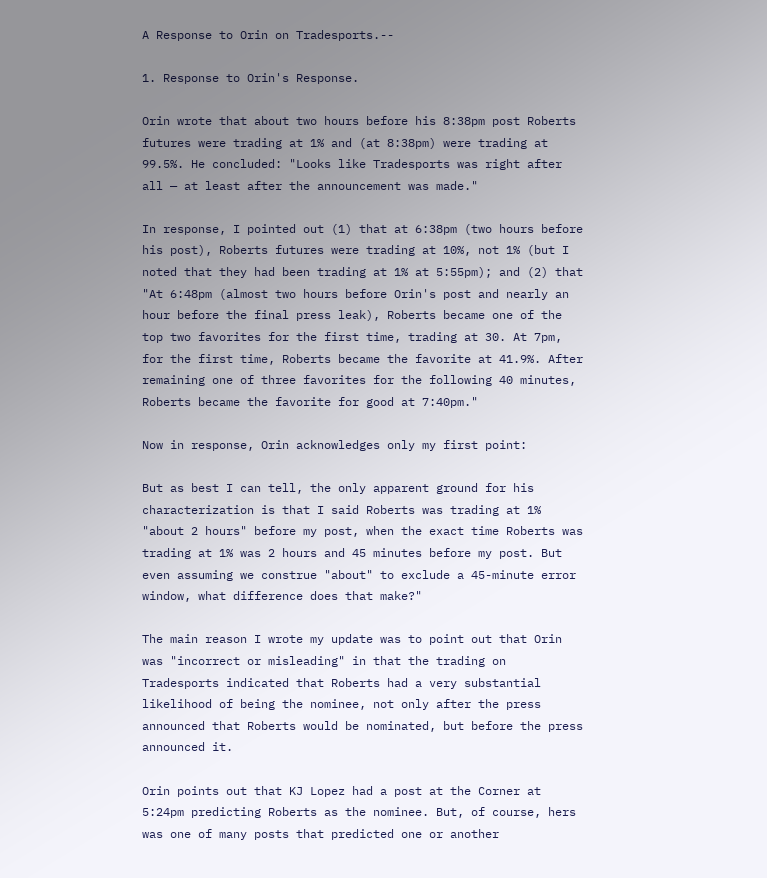A Response to Orin on Tradesports.--

1. Response to Orin's Response.

Orin wrote that about two hours before his 8:38pm post Roberts futures were trading at 1% and (at 8:38pm) were trading at 99.5%. He concluded: "Looks like Tradesports was right after all — at least after the announcement was made."

In response, I pointed out (1) that at 6:38pm (two hours before his post), Roberts futures were trading at 10%, not 1% (but I noted that they had been trading at 1% at 5:55pm); and (2) that "At 6:48pm (almost two hours before Orin's post and nearly an hour before the final press leak), Roberts became one of the top two favorites for the first time, trading at 30. At 7pm, for the first time, Roberts became the favorite at 41.9%. After remaining one of three favorites for the following 40 minutes, Roberts became the favorite for good at 7:40pm."

Now in response, Orin acknowledges only my first point:

But as best I can tell, the only apparent ground for his characterization is that I said Roberts was trading at 1% "about 2 hours" before my post, when the exact time Roberts was trading at 1% was 2 hours and 45 minutes before my post. But even assuming we construe "about" to exclude a 45-minute error window, what difference does that make?"

The main reason I wrote my update was to point out that Orin was "incorrect or misleading" in that the trading on Tradesports indicated that Roberts had a very substantial likelihood of being the nominee, not only after the press announced that Roberts would be nominated, but before the press announced it.

Orin points out that KJ Lopez had a post at the Corner at 5:24pm predicting Roberts as the nominee. But, of course, hers was one of many posts that predicted one or another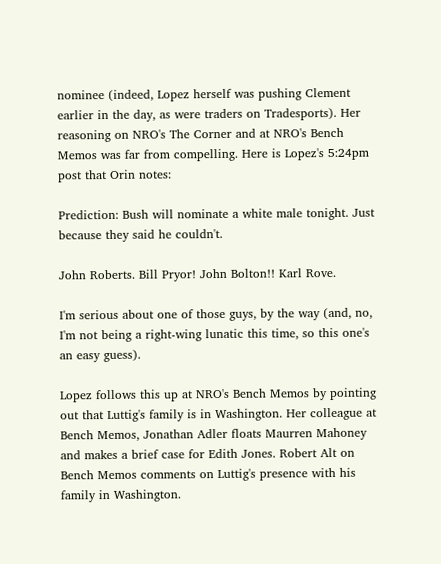nominee (indeed, Lopez herself was pushing Clement earlier in the day, as were traders on Tradesports). Her reasoning on NRO's The Corner and at NRO's Bench Memos was far from compelling. Here is Lopez's 5:24pm post that Orin notes:

Prediction: Bush will nominate a white male tonight. Just because they said he couldn't.

John Roberts. Bill Pryor! John Bolton!! Karl Rove.

I'm serious about one of those guys, by the way (and, no, I'm not being a right-wing lunatic this time, so this one's an easy guess).

Lopez follows this up at NRO's Bench Memos by pointing out that Luttig's family is in Washington. Her colleague at Bench Memos, Jonathan Adler floats Maurren Mahoney and makes a brief case for Edith Jones. Robert Alt on Bench Memos comments on Luttig's presence with his family in Washington.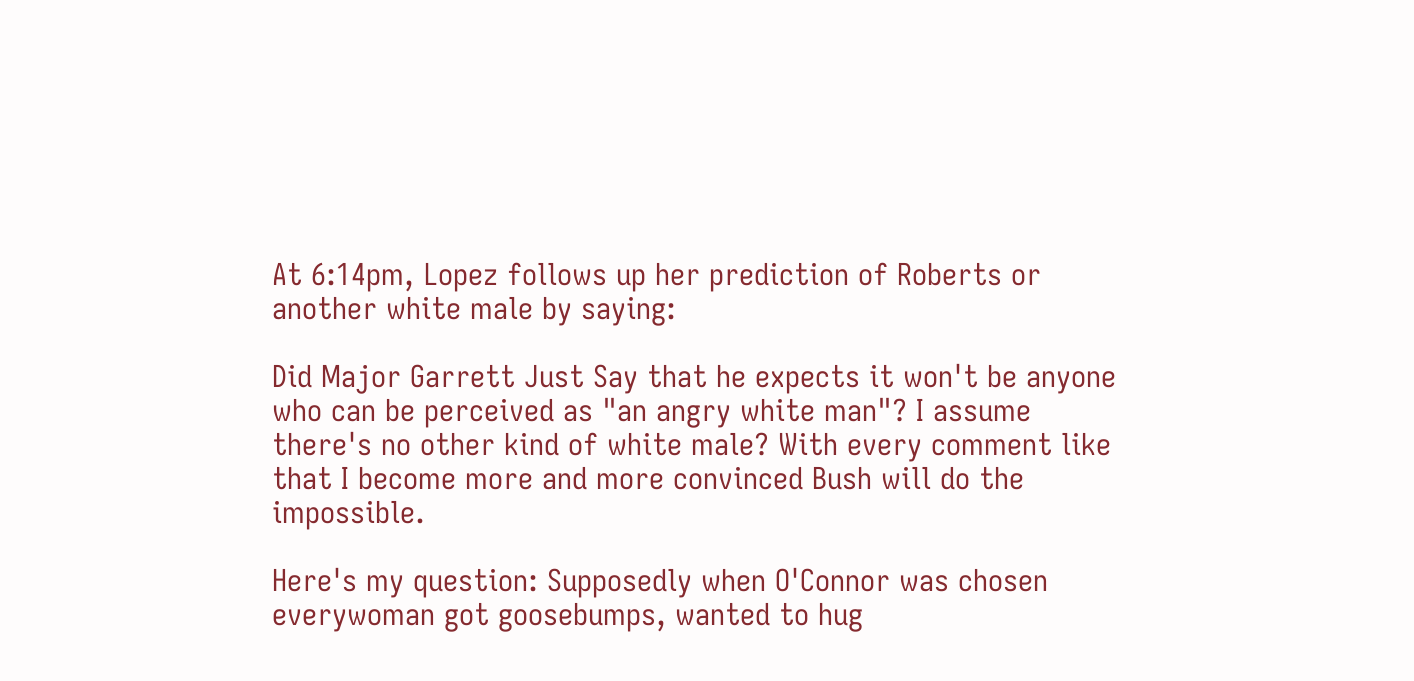At 6:14pm, Lopez follows up her prediction of Roberts or another white male by saying:

Did Major Garrett Just Say that he expects it won't be anyone who can be perceived as "an angry white man"? I assume there's no other kind of white male? With every comment like that I become more and more convinced Bush will do the impossible.

Here's my question: Supposedly when O'Connor was chosen everywoman got goosebumps, wanted to hug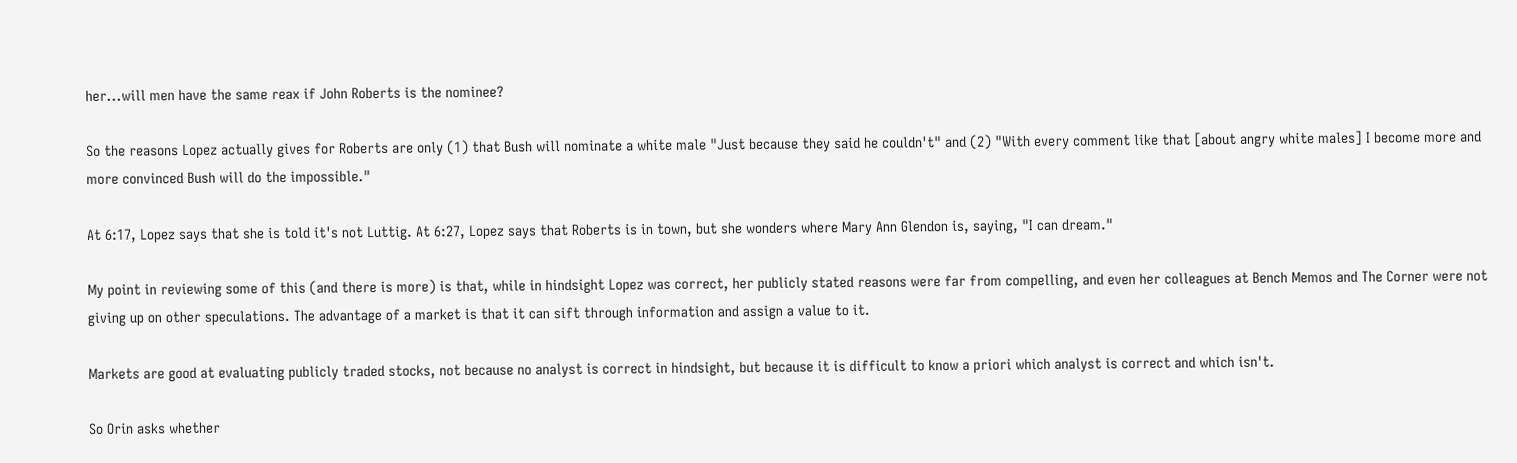her...will men have the same reax if John Roberts is the nominee?

So the reasons Lopez actually gives for Roberts are only (1) that Bush will nominate a white male "Just because they said he couldn't" and (2) "With every comment like that [about angry white males] I become more and more convinced Bush will do the impossible."

At 6:17, Lopez says that she is told it's not Luttig. At 6:27, Lopez says that Roberts is in town, but she wonders where Mary Ann Glendon is, saying, "I can dream."

My point in reviewing some of this (and there is more) is that, while in hindsight Lopez was correct, her publicly stated reasons were far from compelling, and even her colleagues at Bench Memos and The Corner were not giving up on other speculations. The advantage of a market is that it can sift through information and assign a value to it.

Markets are good at evaluating publicly traded stocks, not because no analyst is correct in hindsight, but because it is difficult to know a priori which analyst is correct and which isn't.

So Orin asks whether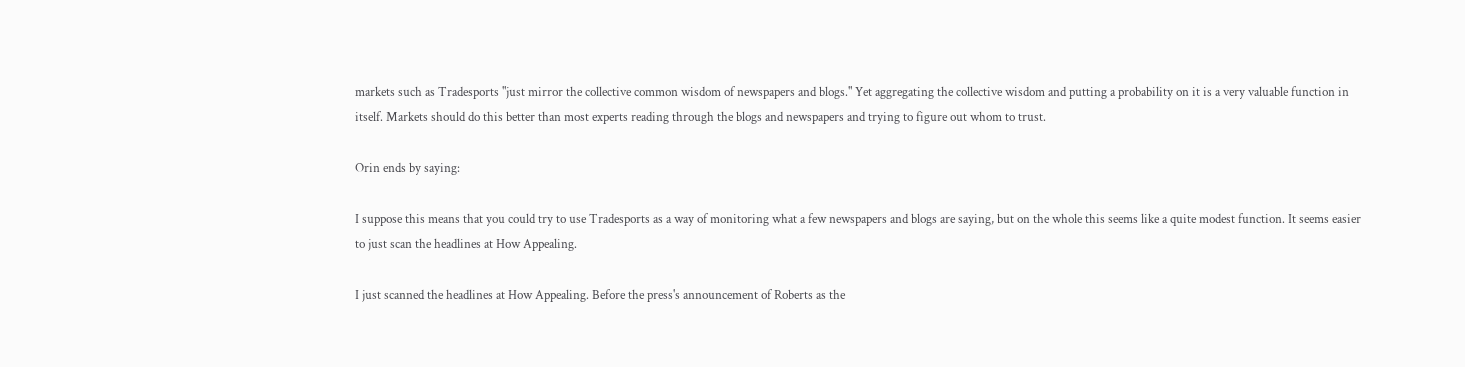markets such as Tradesports "just mirror the collective common wisdom of newspapers and blogs." Yet aggregating the collective wisdom and putting a probability on it is a very valuable function in itself. Markets should do this better than most experts reading through the blogs and newspapers and trying to figure out whom to trust.

Orin ends by saying:

I suppose this means that you could try to use Tradesports as a way of monitoring what a few newspapers and blogs are saying, but on the whole this seems like a quite modest function. It seems easier to just scan the headlines at How Appealing.

I just scanned the headlines at How Appealing. Before the press's announcement of Roberts as the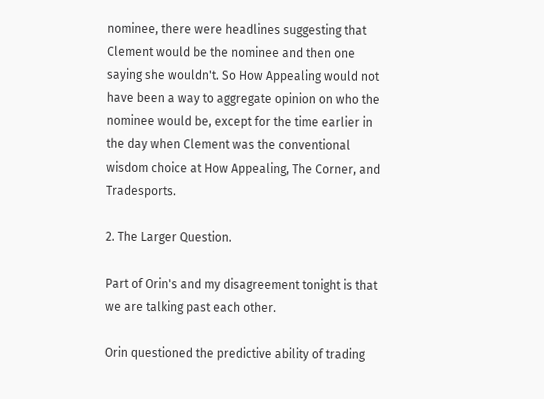nominee, there were headlines suggesting that Clement would be the nominee and then one saying she wouldn't. So How Appealing would not have been a way to aggregate opinion on who the nominee would be, except for the time earlier in the day when Clement was the conventional wisdom choice at How Appealing, The Corner, and Tradesports.

2. The Larger Question.

Part of Orin's and my disagreement tonight is that we are talking past each other.

Orin questioned the predictive ability of trading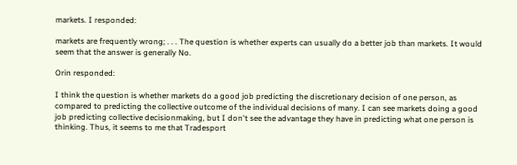markets. I responded:

markets are frequently wrong; . . . The question is whether experts can usually do a better job than markets. It would seem that the answer is generally No.

Orin responded:

I think the question is whether markets do a good job predicting the discretionary decision of one person, as compared to predicting the collective outcome of the individual decisions of many. I can see markets doing a good job predicting collective decisionmaking, but I don't see the advantage they have in predicting what one person is thinking. Thus, it seems to me that Tradesport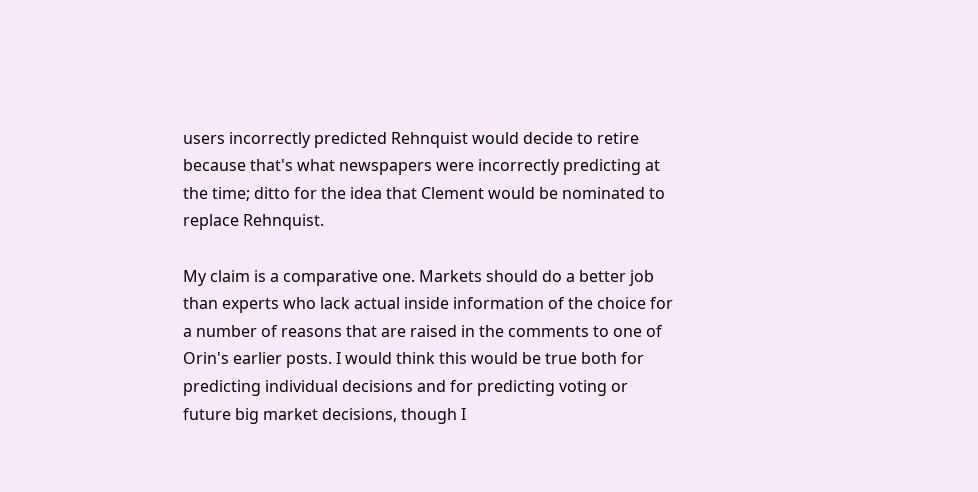users incorrectly predicted Rehnquist would decide to retire because that's what newspapers were incorrectly predicting at the time; ditto for the idea that Clement would be nominated to replace Rehnquist.

My claim is a comparative one. Markets should do a better job than experts who lack actual inside information of the choice for a number of reasons that are raised in the comments to one of Orin's earlier posts. I would think this would be true both for predicting individual decisions and for predicting voting or future big market decisions, though I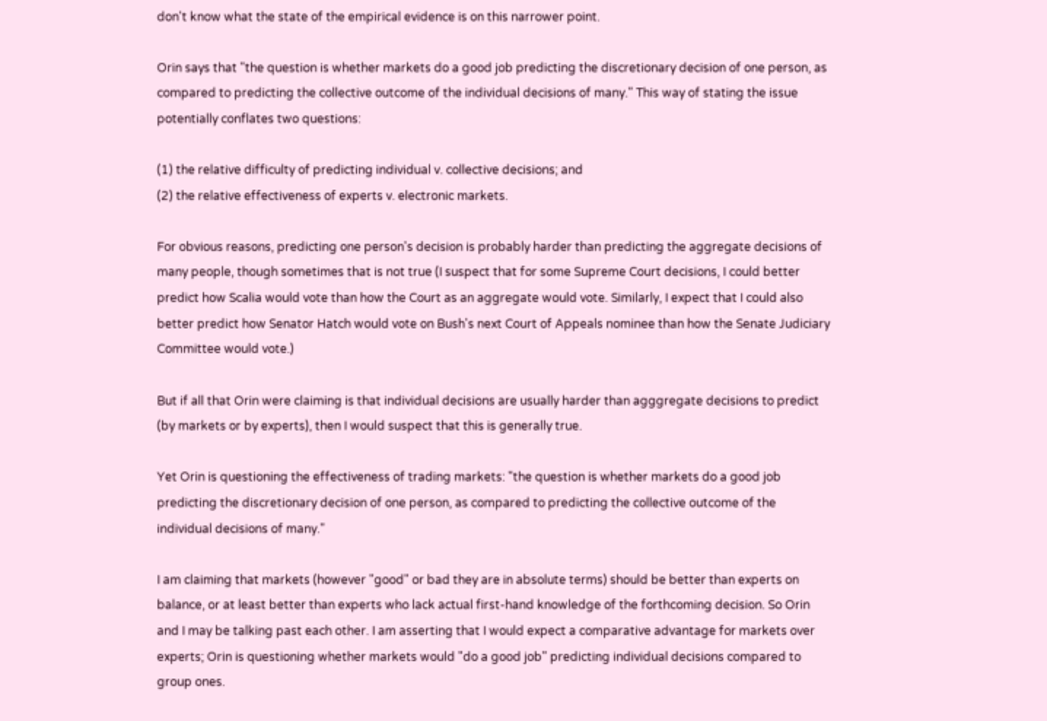don't know what the state of the empirical evidence is on this narrower point.

Orin says that "the question is whether markets do a good job predicting the discretionary decision of one person, as compared to predicting the collective outcome of the individual decisions of many." This way of stating the issue potentially conflates two questions:

(1) the relative difficulty of predicting individual v. collective decisions; and
(2) the relative effectiveness of experts v. electronic markets.

For obvious reasons, predicting one person's decision is probably harder than predicting the aggregate decisions of many people, though sometimes that is not true (I suspect that for some Supreme Court decisions, I could better predict how Scalia would vote than how the Court as an aggregate would vote. Similarly, I expect that I could also better predict how Senator Hatch would vote on Bush's next Court of Appeals nominee than how the Senate Judiciary Committee would vote.)

But if all that Orin were claiming is that individual decisions are usually harder than agggregate decisions to predict (by markets or by experts), then I would suspect that this is generally true.

Yet Orin is questioning the effectiveness of trading markets: "the question is whether markets do a good job predicting the discretionary decision of one person, as compared to predicting the collective outcome of the individual decisions of many."

I am claiming that markets (however "good" or bad they are in absolute terms) should be better than experts on balance, or at least better than experts who lack actual first-hand knowledge of the forthcoming decision. So Orin and I may be talking past each other. I am asserting that I would expect a comparative advantage for markets over experts; Orin is questioning whether markets would "do a good job" predicting individual decisions compared to group ones.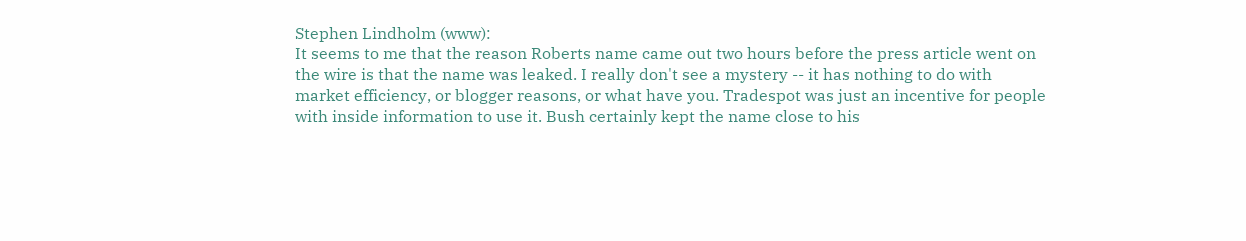Stephen Lindholm (www):
It seems to me that the reason Roberts name came out two hours before the press article went on the wire is that the name was leaked. I really don't see a mystery -- it has nothing to do with market efficiency, or blogger reasons, or what have you. Tradespot was just an incentive for people with inside information to use it. Bush certainly kept the name close to his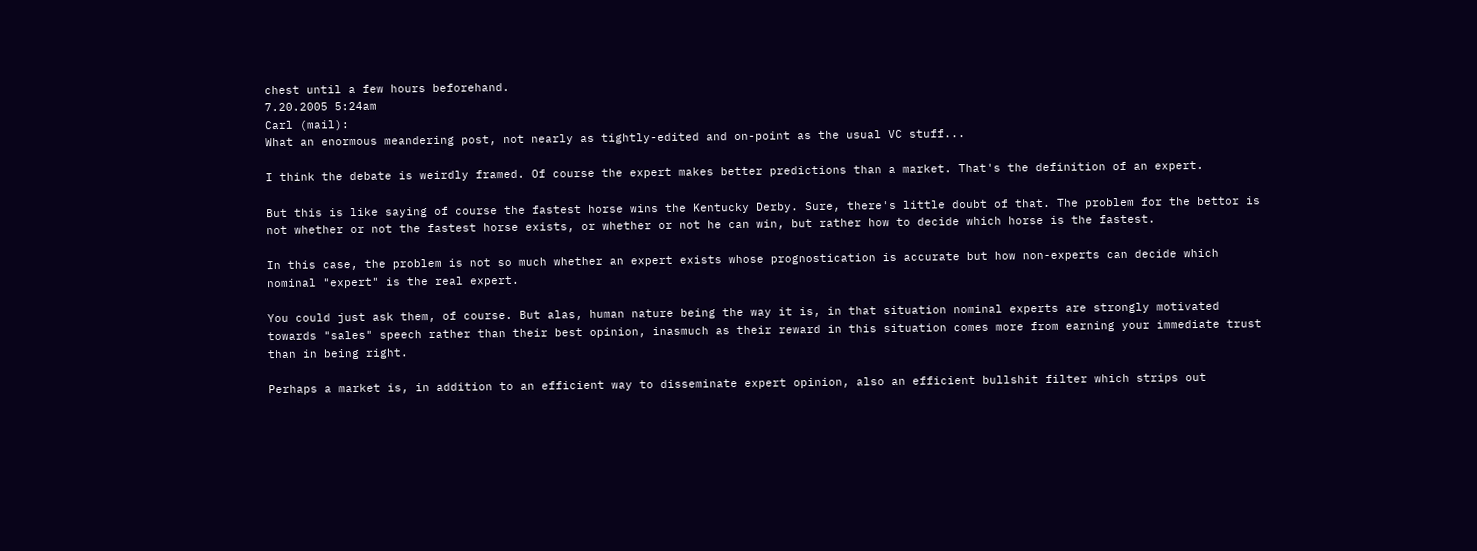chest until a few hours beforehand.
7.20.2005 5:24am
Carl (mail):
What an enormous meandering post, not nearly as tightly-edited and on-point as the usual VC stuff...

I think the debate is weirdly framed. Of course the expert makes better predictions than a market. That's the definition of an expert.

But this is like saying of course the fastest horse wins the Kentucky Derby. Sure, there's little doubt of that. The problem for the bettor is not whether or not the fastest horse exists, or whether or not he can win, but rather how to decide which horse is the fastest.

In this case, the problem is not so much whether an expert exists whose prognostication is accurate but how non-experts can decide which nominal "expert" is the real expert.

You could just ask them, of course. But alas, human nature being the way it is, in that situation nominal experts are strongly motivated towards "sales" speech rather than their best opinion, inasmuch as their reward in this situation comes more from earning your immediate trust than in being right.

Perhaps a market is, in addition to an efficient way to disseminate expert opinion, also an efficient bullshit filter which strips out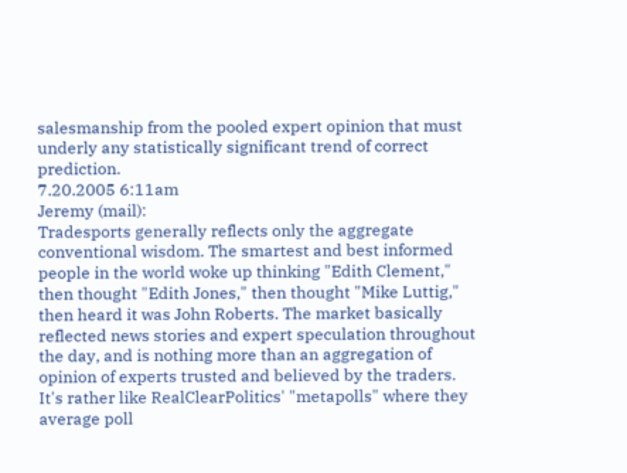salesmanship from the pooled expert opinion that must underly any statistically significant trend of correct prediction.
7.20.2005 6:11am
Jeremy (mail):
Tradesports generally reflects only the aggregate conventional wisdom. The smartest and best informed people in the world woke up thinking "Edith Clement," then thought "Edith Jones," then thought "Mike Luttig," then heard it was John Roberts. The market basically reflected news stories and expert speculation throughout the day, and is nothing more than an aggregation of opinion of experts trusted and believed by the traders. It's rather like RealClearPolitics' "metapolls" where they average poll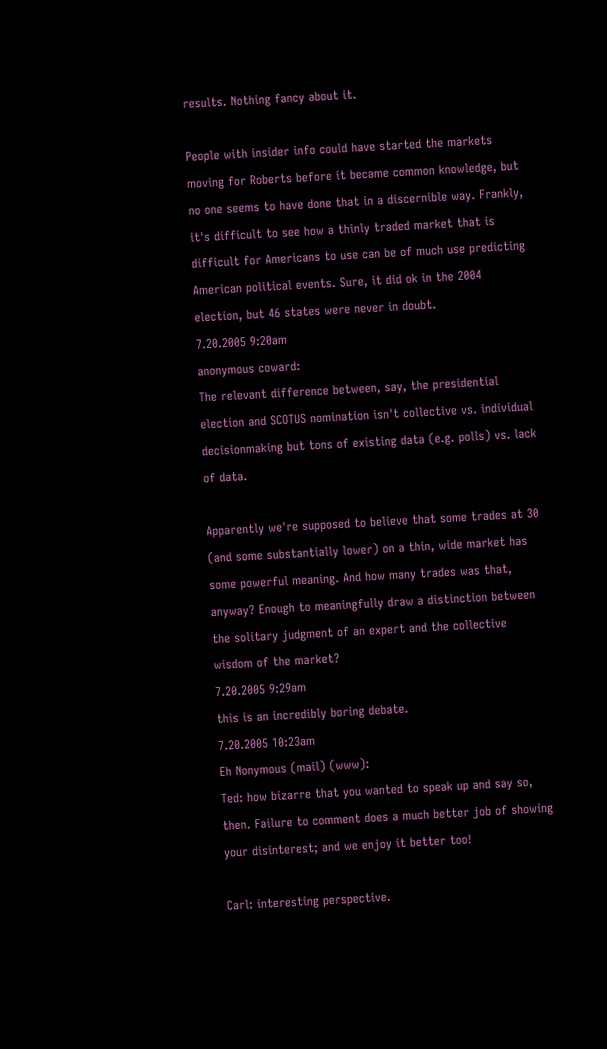results. Nothing fancy about it.

People with insider info could have started the markets moving for Roberts before it became common knowledge, but no one seems to have done that in a discernible way. Frankly, it's difficult to see how a thinly traded market that is difficult for Americans to use can be of much use predicting American political events. Sure, it did ok in the 2004 election, but 46 states were never in doubt.
7.20.2005 9:20am
anonymous coward:
The relevant difference between, say, the presidential election and SCOTUS nomination isn't collective vs. individual decisionmaking but tons of existing data (e.g. polls) vs. lack of data.

Apparently we're supposed to believe that some trades at 30 (and some substantially lower) on a thin, wide market has some powerful meaning. And how many trades was that, anyway? Enough to meaningfully draw a distinction between the solitary judgment of an expert and the collective wisdom of the market?
7.20.2005 9:29am
this is an incredibly boring debate.
7.20.2005 10:23am
Eh Nonymous (mail) (www):
Ted: how bizarre that you wanted to speak up and say so, then. Failure to comment does a much better job of showing your disinterest; and we enjoy it better too!

Carl: interesting perspective.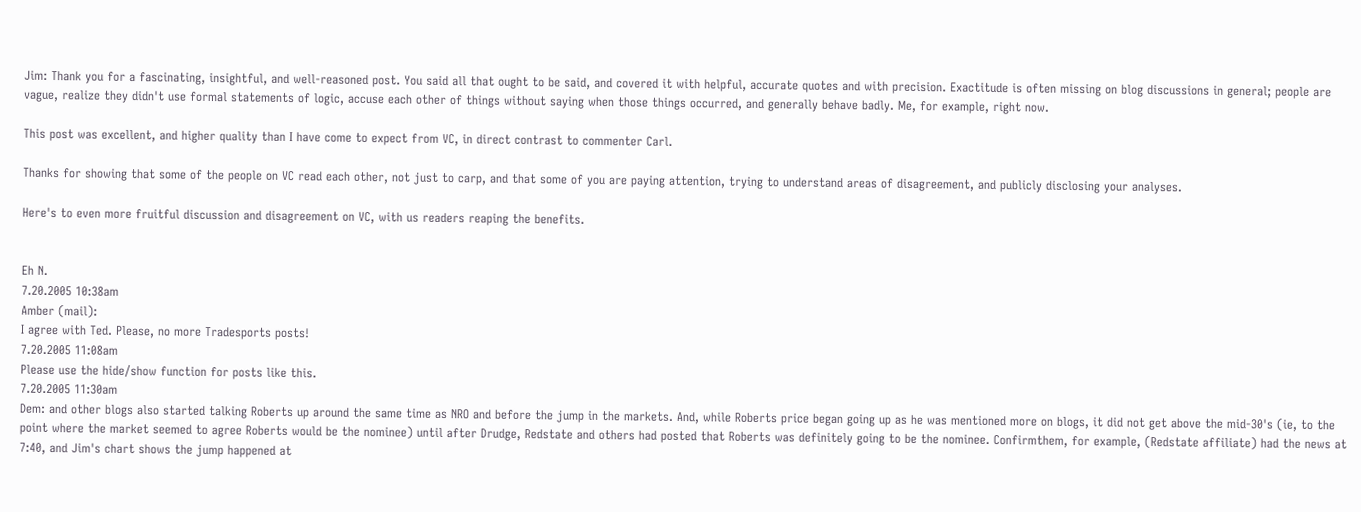Jim: Thank you for a fascinating, insightful, and well-reasoned post. You said all that ought to be said, and covered it with helpful, accurate quotes and with precision. Exactitude is often missing on blog discussions in general; people are vague, realize they didn't use formal statements of logic, accuse each other of things without saying when those things occurred, and generally behave badly. Me, for example, right now.

This post was excellent, and higher quality than I have come to expect from VC, in direct contrast to commenter Carl.

Thanks for showing that some of the people on VC read each other, not just to carp, and that some of you are paying attention, trying to understand areas of disagreement, and publicly disclosing your analyses.

Here's to even more fruitful discussion and disagreement on VC, with us readers reaping the benefits.


Eh N.
7.20.2005 10:38am
Amber (mail):
I agree with Ted. Please, no more Tradesports posts!
7.20.2005 11:08am
Please use the hide/show function for posts like this.
7.20.2005 11:30am
Dem: and other blogs also started talking Roberts up around the same time as NRO and before the jump in the markets. And, while Roberts price began going up as he was mentioned more on blogs, it did not get above the mid-30's (ie, to the point where the market seemed to agree Roberts would be the nominee) until after Drudge, Redstate and others had posted that Roberts was definitely going to be the nominee. Confirmthem, for example, (Redstate affiliate) had the news at 7:40, and Jim's chart shows the jump happened at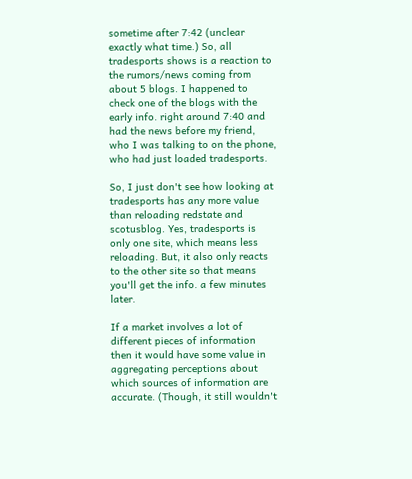sometime after 7:42 (unclear exactly what time.) So, all tradesports shows is a reaction to the rumors/news coming from about 5 blogs. I happened to check one of the blogs with the early info. right around 7:40 and had the news before my friend, who I was talking to on the phone, who had just loaded tradesports.

So, I just don't see how looking at tradesports has any more value than reloading redstate and scotusblog. Yes, tradesports is only one site, which means less reloading. But, it also only reacts to the other site so that means you'll get the info. a few minutes later.

If a market involves a lot of different pieces of information then it would have some value in aggregating perceptions about which sources of information are accurate. (Though, it still wouldn't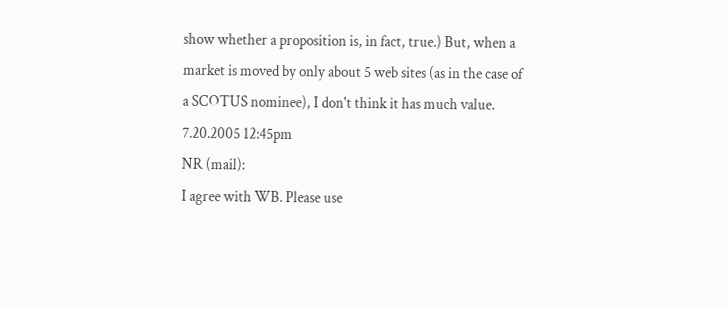show whether a proposition is, in fact, true.) But, when a market is moved by only about 5 web sites (as in the case of a SCOTUS nominee), I don't think it has much value.
7.20.2005 12:45pm
NR (mail):
I agree with WB. Please use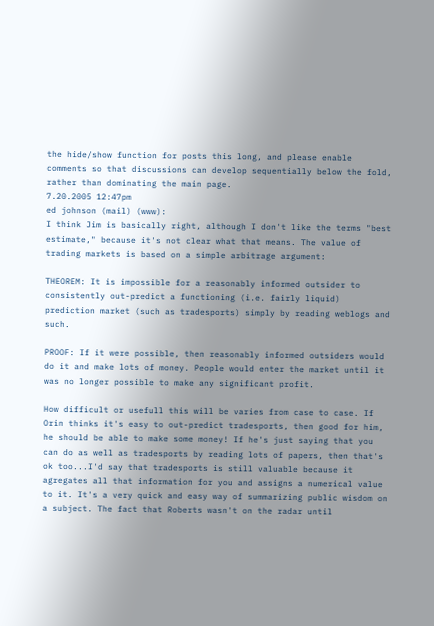the hide/show function for posts this long, and please enable comments so that discussions can develop sequentially below the fold, rather than dominating the main page.
7.20.2005 12:47pm
ed johnson (mail) (www):
I think Jim is basically right, although I don't like the terms "best estimate," because it's not clear what that means. The value of trading markets is based on a simple arbitrage argument:

THEOREM: It is impossible for a reasonably informed outsider to consistently out-predict a functioning (i.e. fairly liquid) prediction market (such as tradesports) simply by reading weblogs and such.

PROOF: If it were possible, then reasonably informed outsiders would do it and make lots of money. People would enter the market until it was no longer possible to make any significant profit.

How difficult or usefull this will be varies from case to case. If Orin thinks it's easy to out-predict tradesports, then good for him, he should be able to make some money! If he's just saying that you can do as well as tradesports by reading lots of papers, then that's ok too...I'd say that tradesports is still valuable because it agregates all that information for you and assigns a numerical value to it. It's a very quick and easy way of summarizing public wisdom on a subject. The fact that Roberts wasn't on the radar until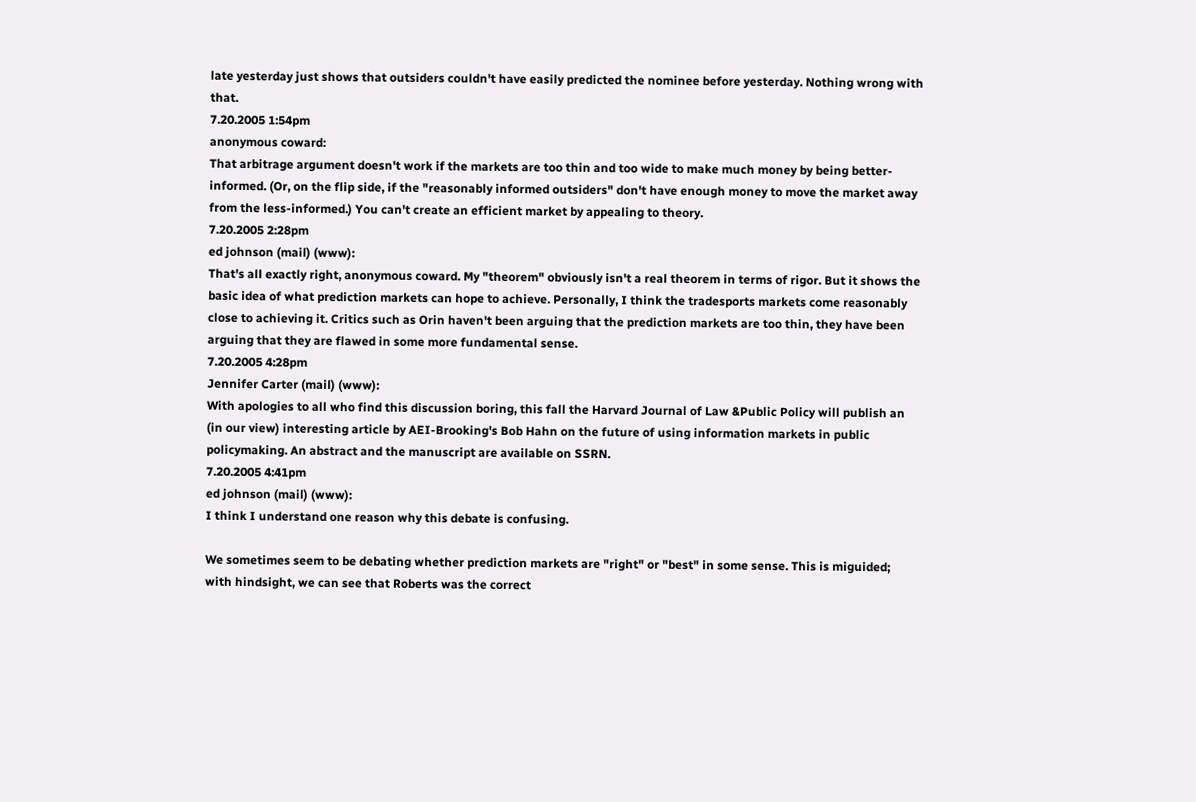late yesterday just shows that outsiders couldn't have easily predicted the nominee before yesterday. Nothing wrong with that.
7.20.2005 1:54pm
anonymous coward:
That arbitrage argument doesn't work if the markets are too thin and too wide to make much money by being better-informed. (Or, on the flip side, if the "reasonably informed outsiders" don't have enough money to move the market away from the less-informed.) You can't create an efficient market by appealing to theory.
7.20.2005 2:28pm
ed johnson (mail) (www):
That's all exactly right, anonymous coward. My "theorem" obviously isn't a real theorem in terms of rigor. But it shows the basic idea of what prediction markets can hope to achieve. Personally, I think the tradesports markets come reasonably close to achieving it. Critics such as Orin haven't been arguing that the prediction markets are too thin, they have been arguing that they are flawed in some more fundamental sense.
7.20.2005 4:28pm
Jennifer Carter (mail) (www):
With apologies to all who find this discussion boring, this fall the Harvard Journal of Law &Public Policy will publish an (in our view) interesting article by AEI-Brooking's Bob Hahn on the future of using information markets in public policymaking. An abstract and the manuscript are available on SSRN.
7.20.2005 4:41pm
ed johnson (mail) (www):
I think I understand one reason why this debate is confusing.

We sometimes seem to be debating whether prediction markets are "right" or "best" in some sense. This is miguided; with hindsight, we can see that Roberts was the correct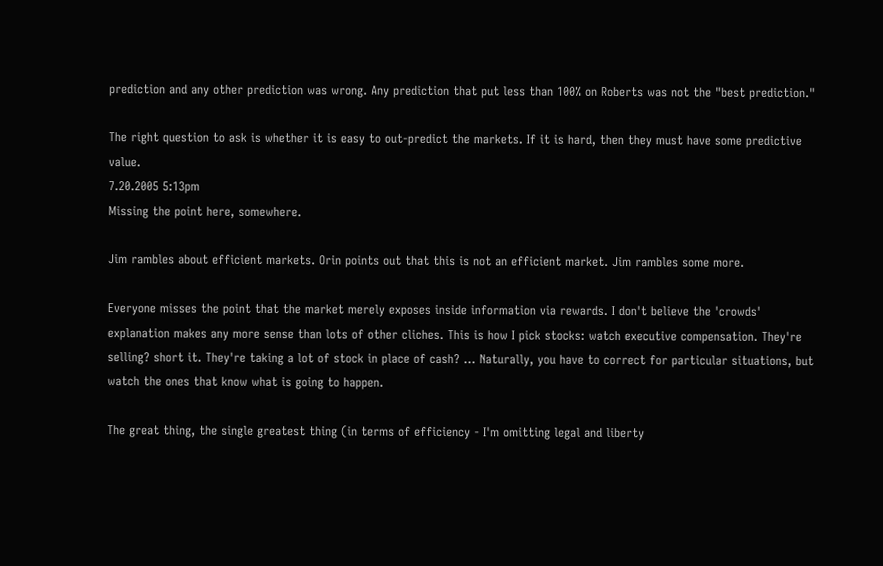prediction and any other prediction was wrong. Any prediction that put less than 100% on Roberts was not the "best prediction."

The right question to ask is whether it is easy to out-predict the markets. If it is hard, then they must have some predictive value.
7.20.2005 5:13pm
Missing the point here, somewhere.

Jim rambles about efficient markets. Orin points out that this is not an efficient market. Jim rambles some more.

Everyone misses the point that the market merely exposes inside information via rewards. I don't believe the 'crowds' explanation makes any more sense than lots of other cliches. This is how I pick stocks: watch executive compensation. They're selling? short it. They're taking a lot of stock in place of cash? ... Naturally, you have to correct for particular situations, but watch the ones that know what is going to happen.

The great thing, the single greatest thing (in terms of efficiency - I'm omitting legal and liberty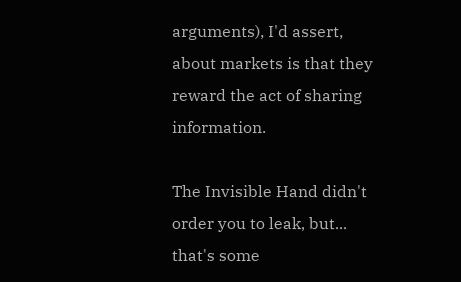arguments), I'd assert, about markets is that they reward the act of sharing information.

The Invisible Hand didn't order you to leak, but... that's some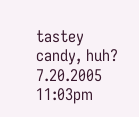tastey candy, huh?
7.20.2005 11:03pm